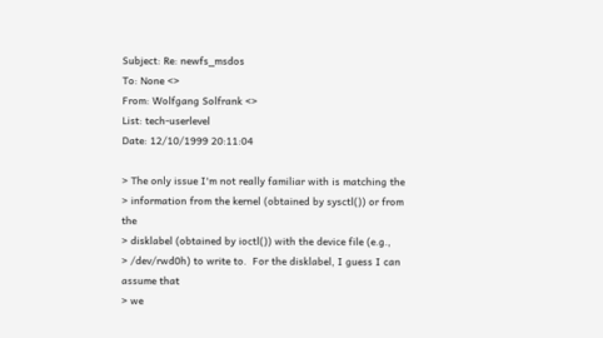Subject: Re: newfs_msdos
To: None <>
From: Wolfgang Solfrank <>
List: tech-userlevel
Date: 12/10/1999 20:11:04

> The only issue I'm not really familiar with is matching the
> information from the kernel (obtained by sysctl()) or from the
> disklabel (obtained by ioctl()) with the device file (e.g.,
> /dev/rwd0h) to write to.  For the disklabel, I guess I can assume that
> we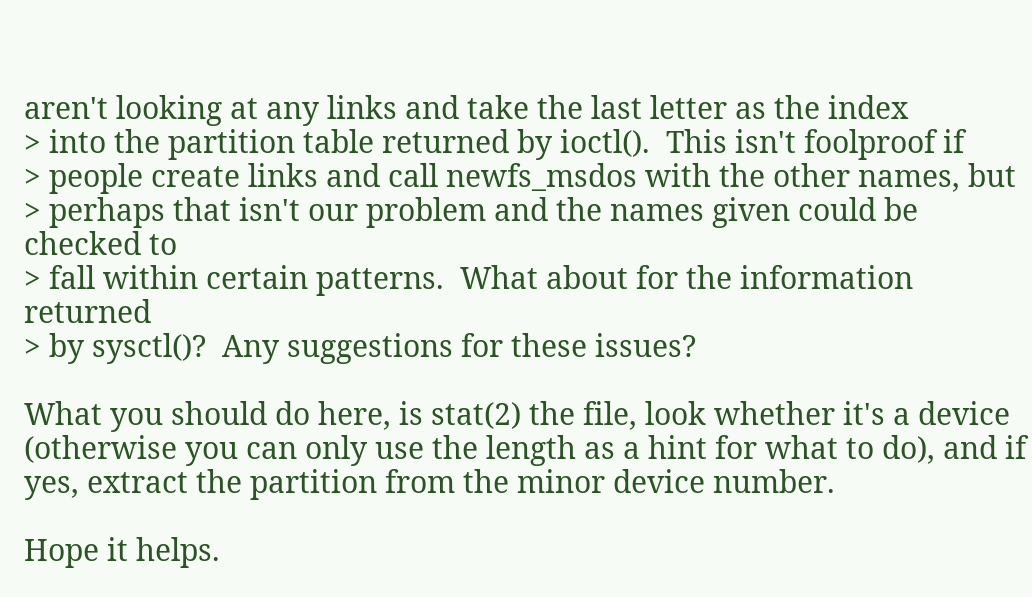aren't looking at any links and take the last letter as the index
> into the partition table returned by ioctl().  This isn't foolproof if
> people create links and call newfs_msdos with the other names, but
> perhaps that isn't our problem and the names given could be checked to
> fall within certain patterns.  What about for the information returned
> by sysctl()?  Any suggestions for these issues?

What you should do here, is stat(2) the file, look whether it's a device
(otherwise you can only use the length as a hint for what to do), and if
yes, extract the partition from the minor device number.

Hope it helps.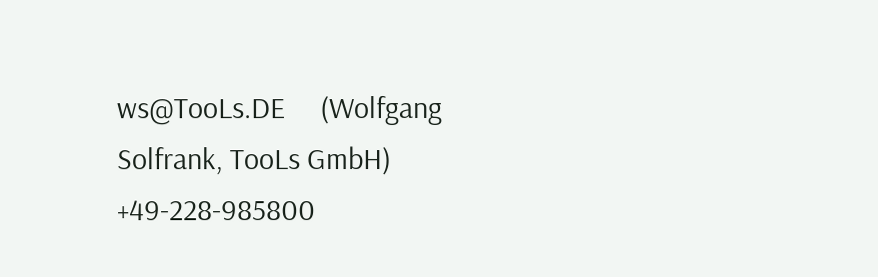ws@TooLs.DE     (Wolfgang Solfrank, TooLs GmbH)     +49-228-985800